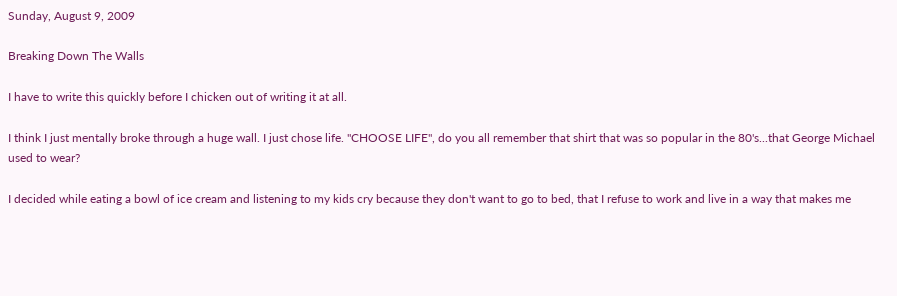Sunday, August 9, 2009

Breaking Down The Walls

I have to write this quickly before I chicken out of writing it at all.

I think I just mentally broke through a huge wall. I just chose life. "CHOOSE LIFE", do you all remember that shirt that was so popular in the 80's...that George Michael used to wear?

I decided while eating a bowl of ice cream and listening to my kids cry because they don't want to go to bed, that I refuse to work and live in a way that makes me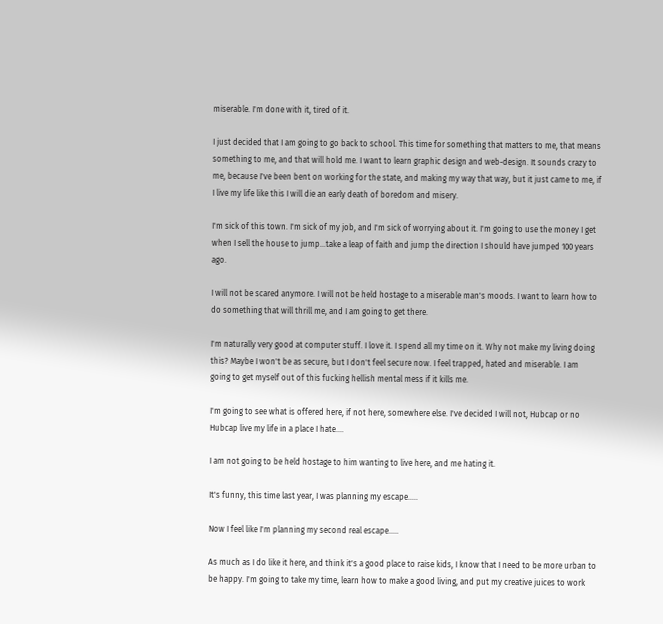miserable. I'm done with it, tired of it.

I just decided that I am going to go back to school. This time for something that matters to me, that means something to me, and that will hold me. I want to learn graphic design and web-design. It sounds crazy to me, because I've been bent on working for the state, and making my way that way, but it just came to me, if I live my life like this I will die an early death of boredom and misery.

I'm sick of this town. I'm sick of my job, and I'm sick of worrying about it. I'm going to use the money I get when I sell the house to jump...take a leap of faith and jump the direction I should have jumped 100 years ago.

I will not be scared anymore. I will not be held hostage to a miserable man's moods. I want to learn how to do something that will thrill me, and I am going to get there.

I'm naturally very good at computer stuff. I love it. I spend all my time on it. Why not make my living doing this? Maybe I won't be as secure, but I don't feel secure now. I feel trapped, hated and miserable. I am going to get myself out of this fucking hellish mental mess if it kills me.

I'm going to see what is offered here, if not here, somewhere else. I've decided I will not, Hubcap or no Hubcap live my life in a place I hate....

I am not going to be held hostage to him wanting to live here, and me hating it.

It's funny, this time last year, I was planning my escape.....

Now I feel like I'm planning my second real escape.....

As much as I do like it here, and think it's a good place to raise kids, I know that I need to be more urban to be happy. I'm going to take my time, learn how to make a good living, and put my creative juices to work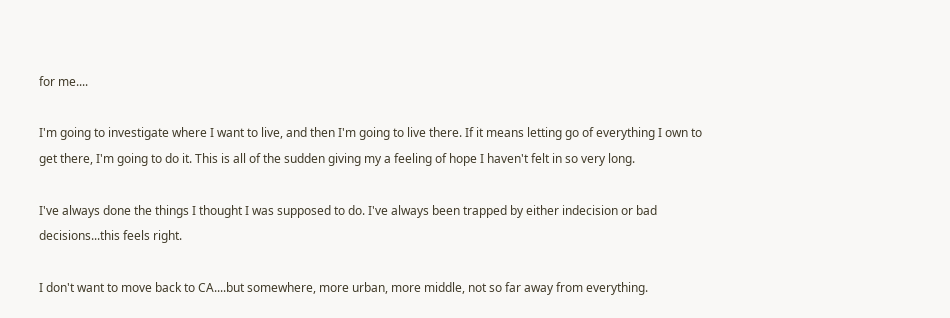for me....

I'm going to investigate where I want to live, and then I'm going to live there. If it means letting go of everything I own to get there, I'm going to do it. This is all of the sudden giving my a feeling of hope I haven't felt in so very long.

I've always done the things I thought I was supposed to do. I've always been trapped by either indecision or bad decisions...this feels right.

I don't want to move back to CA....but somewhere, more urban, more middle, not so far away from everything.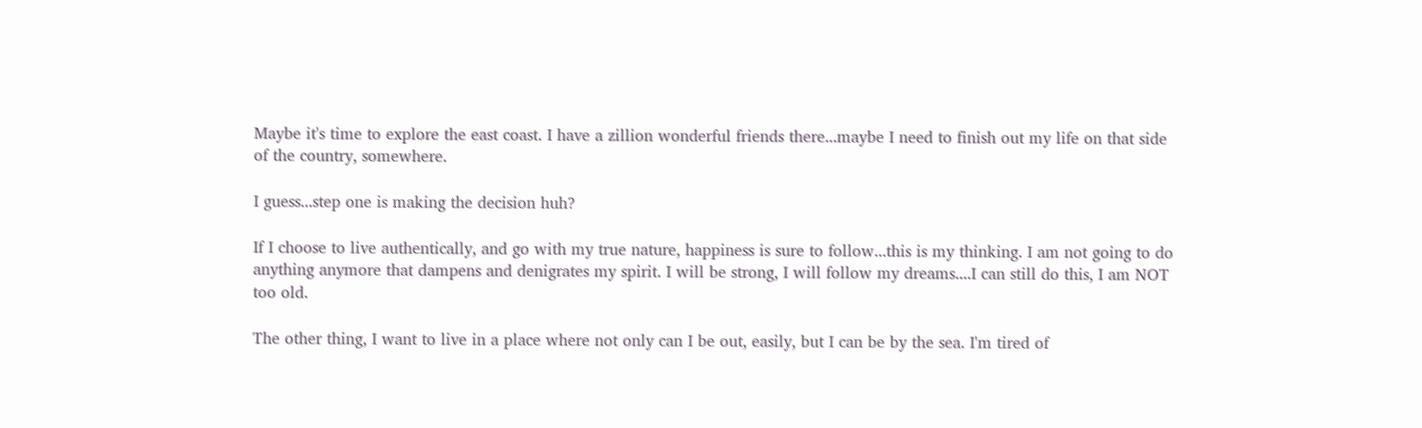Maybe it's time to explore the east coast. I have a zillion wonderful friends there...maybe I need to finish out my life on that side of the country, somewhere.

I guess...step one is making the decision huh?

If I choose to live authentically, and go with my true nature, happiness is sure to follow...this is my thinking. I am not going to do anything anymore that dampens and denigrates my spirit. I will be strong, I will follow my dreams....I can still do this, I am NOT too old.

The other thing, I want to live in a place where not only can I be out, easily, but I can be by the sea. I'm tired of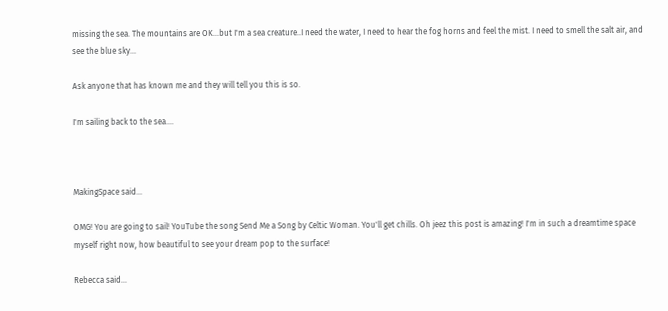missing the sea. The mountains are OK...but I'm a sea creature..I need the water, I need to hear the fog horns and feel the mist. I need to smell the salt air, and see the blue sky...

Ask anyone that has known me and they will tell you this is so.

I'm sailing back to the sea....



MakingSpace said...

OMG! You are going to sail! YouTube the song Send Me a Song by Celtic Woman. You'll get chills. Oh jeez this post is amazing! I'm in such a dreamtime space myself right now, how beautiful to see your dream pop to the surface!

Rebecca said...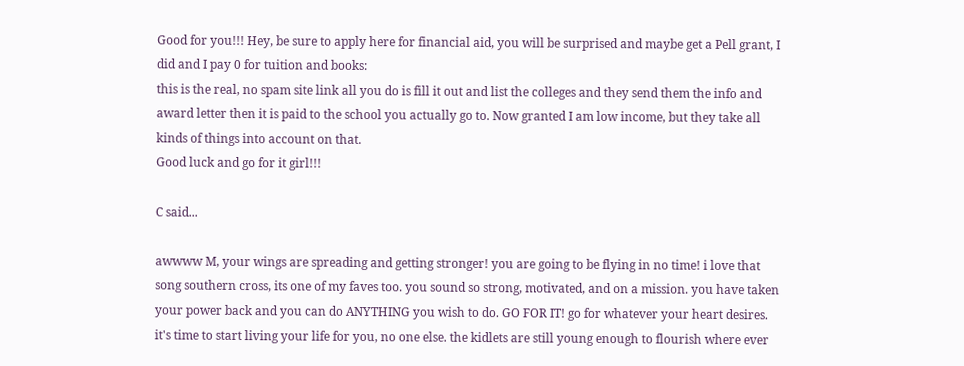Good for you!!! Hey, be sure to apply here for financial aid, you will be surprised and maybe get a Pell grant, I did and I pay 0 for tuition and books:
this is the real, no spam site link all you do is fill it out and list the colleges and they send them the info and award letter then it is paid to the school you actually go to. Now granted I am low income, but they take all kinds of things into account on that.
Good luck and go for it girl!!!

C said...

awwww M, your wings are spreading and getting stronger! you are going to be flying in no time! i love that song southern cross, its one of my faves too. you sound so strong, motivated, and on a mission. you have taken your power back and you can do ANYTHING you wish to do. GO FOR IT! go for whatever your heart desires. it's time to start living your life for you, no one else. the kidlets are still young enough to flourish where ever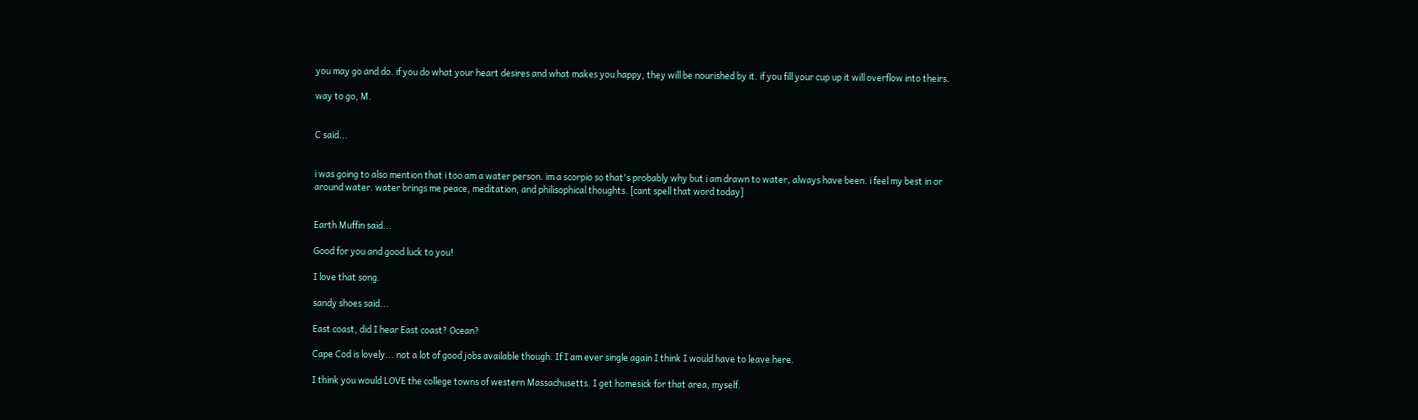you may go and do. if you do what your heart desires and what makes you happy, they will be nourished by it. if you fill your cup up it will overflow into theirs.

way to go, M.


C said...


i was going to also mention that i too am a water person. im a scorpio so that's probably why but i am drawn to water, always have been. i feel my best in or around water. water brings me peace, meditation, and philisophical thoughts. [cant spell that word today]


Earth Muffin said...

Good for you and good luck to you!

I love that song.

sandy shoes said...

East coast, did I hear East coast? Ocean?

Cape Cod is lovely... not a lot of good jobs available though. If I am ever single again I think I would have to leave here.

I think you would LOVE the college towns of western Massachusetts. I get homesick for that area, myself.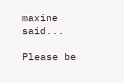maxine said...

Please be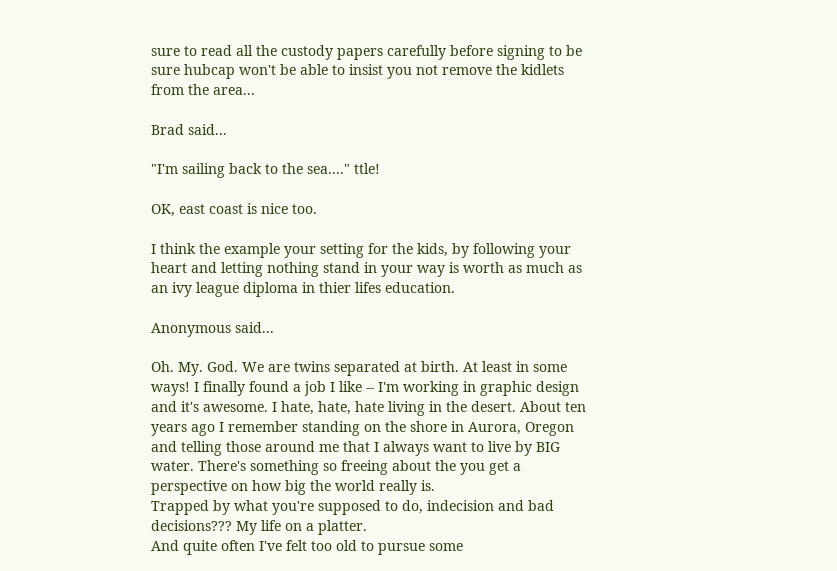sure to read all the custody papers carefully before signing to be sure hubcap won't be able to insist you not remove the kidlets from the area...

Brad said...

"I'm sailing back to the sea...." ttle!

OK, east coast is nice too.

I think the example your setting for the kids, by following your heart and letting nothing stand in your way is worth as much as an ivy league diploma in thier lifes education.

Anonymous said...

Oh. My. God. We are twins separated at birth. At least in some ways! I finally found a job I like -- I'm working in graphic design and it's awesome. I hate, hate, hate living in the desert. About ten years ago I remember standing on the shore in Aurora, Oregon and telling those around me that I always want to live by BIG water. There's something so freeing about the you get a perspective on how big the world really is.
Trapped by what you're supposed to do, indecision and bad decisions??? My life on a platter.
And quite often I've felt too old to pursue some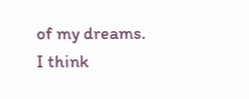of my dreams.
I think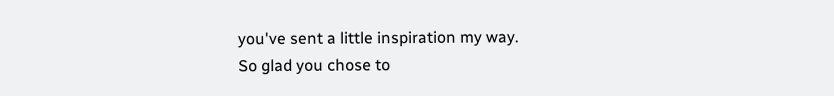you've sent a little inspiration my way.
So glad you chose to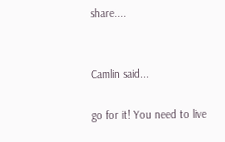share....


Camlin said...

go for it! You need to live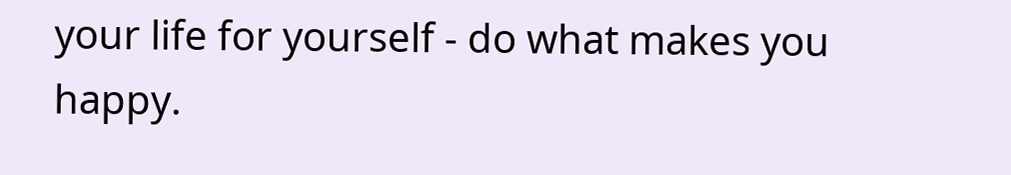your life for yourself - do what makes you happy.